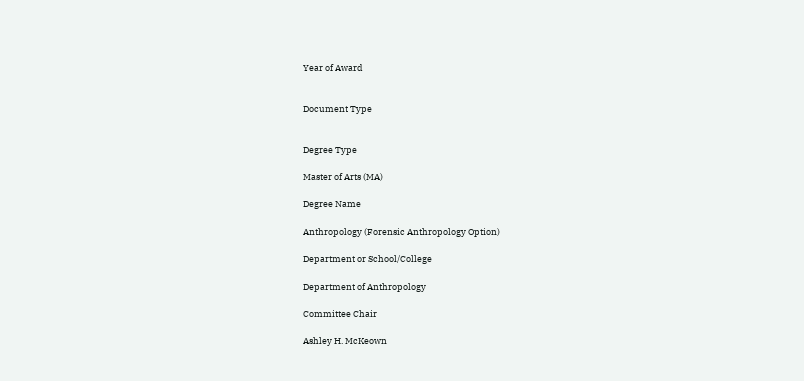Year of Award


Document Type


Degree Type

Master of Arts (MA)

Degree Name

Anthropology (Forensic Anthropology Option)

Department or School/College

Department of Anthropology

Committee Chair

Ashley H. McKeown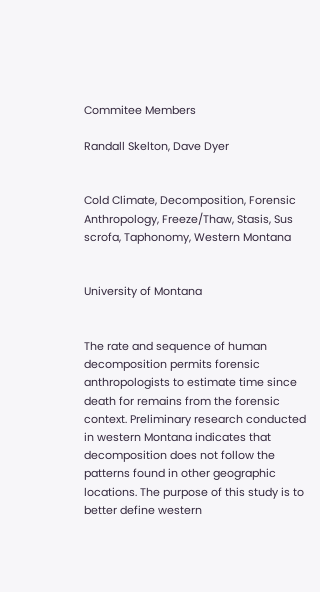Commitee Members

Randall Skelton, Dave Dyer


Cold Climate, Decomposition, Forensic Anthropology, Freeze/Thaw, Stasis, Sus scrofa, Taphonomy, Western Montana


University of Montana


The rate and sequence of human decomposition permits forensic anthropologists to estimate time since death for remains from the forensic context. Preliminary research conducted in western Montana indicates that decomposition does not follow the patterns found in other geographic locations. The purpose of this study is to better define western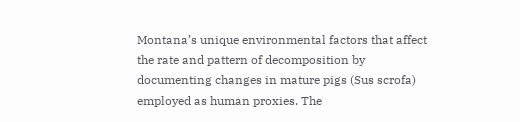Montana’s unique environmental factors that affect the rate and pattern of decomposition by documenting changes in mature pigs (Sus scrofa) employed as human proxies. The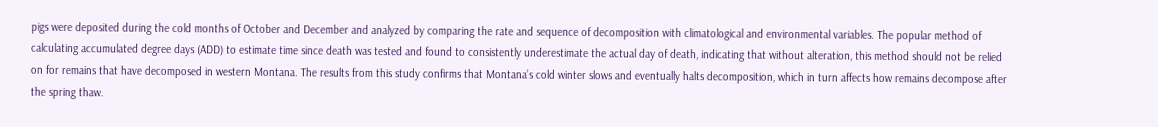pigs were deposited during the cold months of October and December and analyzed by comparing the rate and sequence of decomposition with climatological and environmental variables. The popular method of calculating accumulated degree days (ADD) to estimate time since death was tested and found to consistently underestimate the actual day of death, indicating that without alteration, this method should not be relied on for remains that have decomposed in western Montana. The results from this study confirms that Montana’s cold winter slows and eventually halts decomposition, which in turn affects how remains decompose after the spring thaw.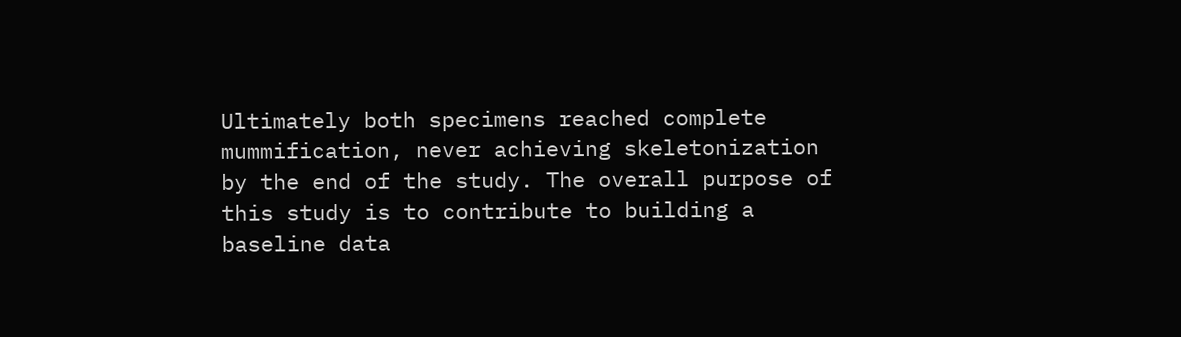Ultimately both specimens reached complete mummification, never achieving skeletonization by the end of the study. The overall purpose of this study is to contribute to building a baseline data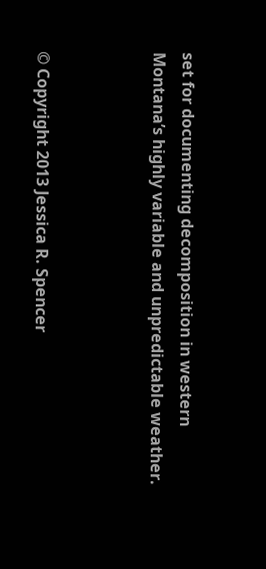set for documenting decomposition in western Montana’s highly variable and unpredictable weather.



© Copyright 2013 Jessica R. Spencer